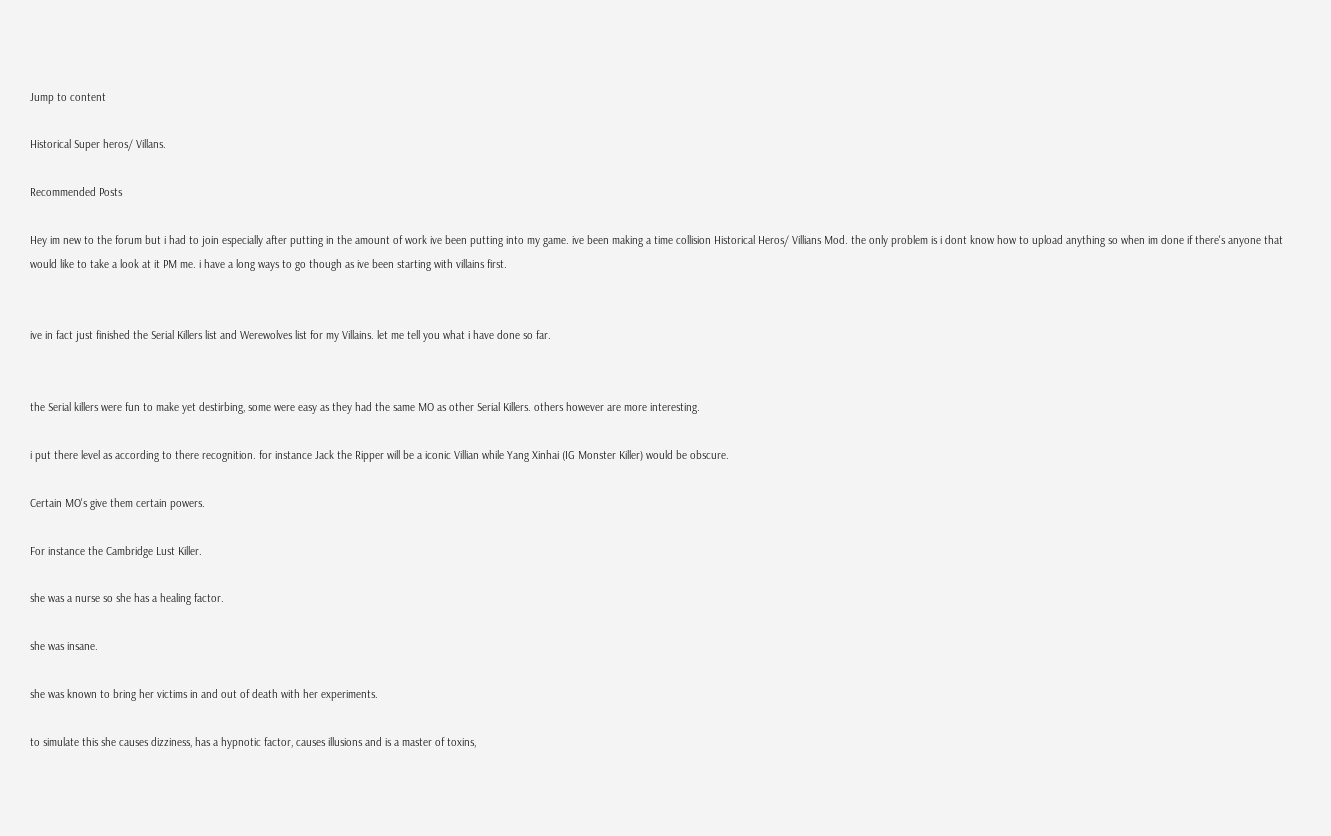Jump to content

Historical Super heros/ Villans.

Recommended Posts

Hey im new to the forum but i had to join especially after putting in the amount of work ive been putting into my game. ive been making a time collision Historical Heros/ Villians Mod. the only problem is i dont know how to upload anything so when im done if there's anyone that would like to take a look at it PM me. i have a long ways to go though as ive been starting with villains first.


ive in fact just finished the Serial Killers list and Werewolves list for my Villains. let me tell you what i have done so far.


the Serial killers were fun to make yet destirbing, some were easy as they had the same MO as other Serial Killers. others however are more interesting.

i put there level as according to there recognition. for instance Jack the Ripper will be a iconic Villian while Yang Xinhai (IG Monster Killer) would be obscure.

Certain MO's give them certain powers.

For instance the Cambridge Lust Killer.

she was a nurse so she has a healing factor.

she was insane.

she was known to bring her victims in and out of death with her experiments.

to simulate this she causes dizziness, has a hypnotic factor, causes illusions and is a master of toxins,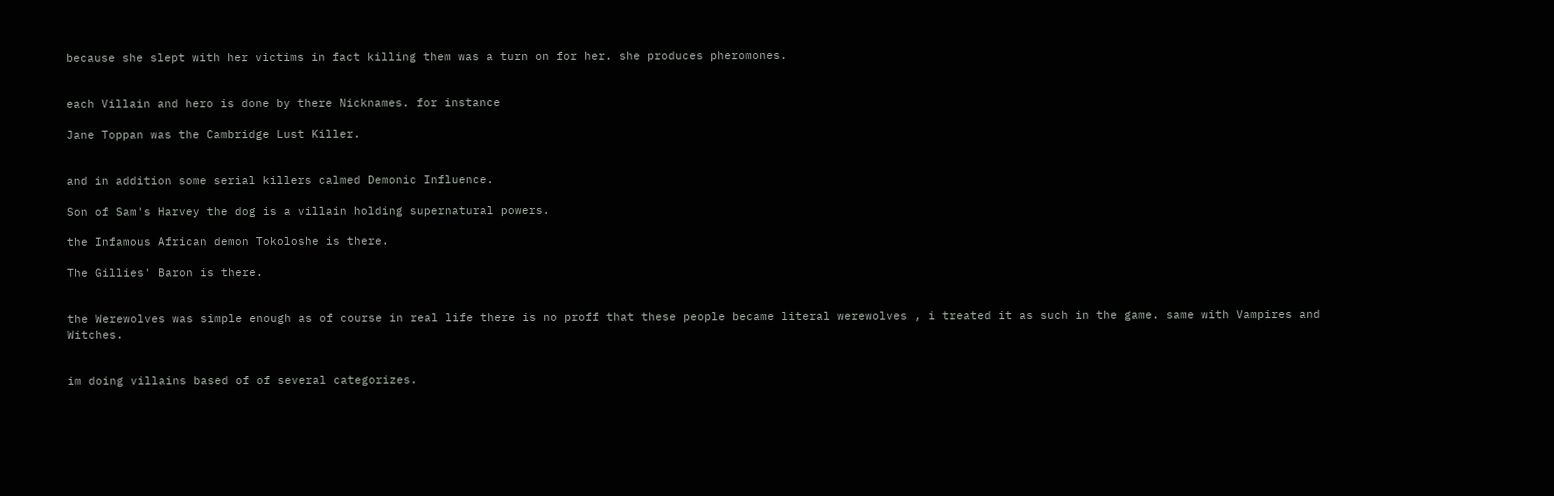because she slept with her victims in fact killing them was a turn on for her. she produces pheromones.


each Villain and hero is done by there Nicknames. for instance

Jane Toppan was the Cambridge Lust Killer.


and in addition some serial killers calmed Demonic Influence.

Son of Sam's Harvey the dog is a villain holding supernatural powers.

the Infamous African demon Tokoloshe is there.

The Gillies' Baron is there.


the Werewolves was simple enough as of course in real life there is no proff that these people became literal werewolves , i treated it as such in the game. same with Vampires and Witches.


im doing villains based of of several categorizes.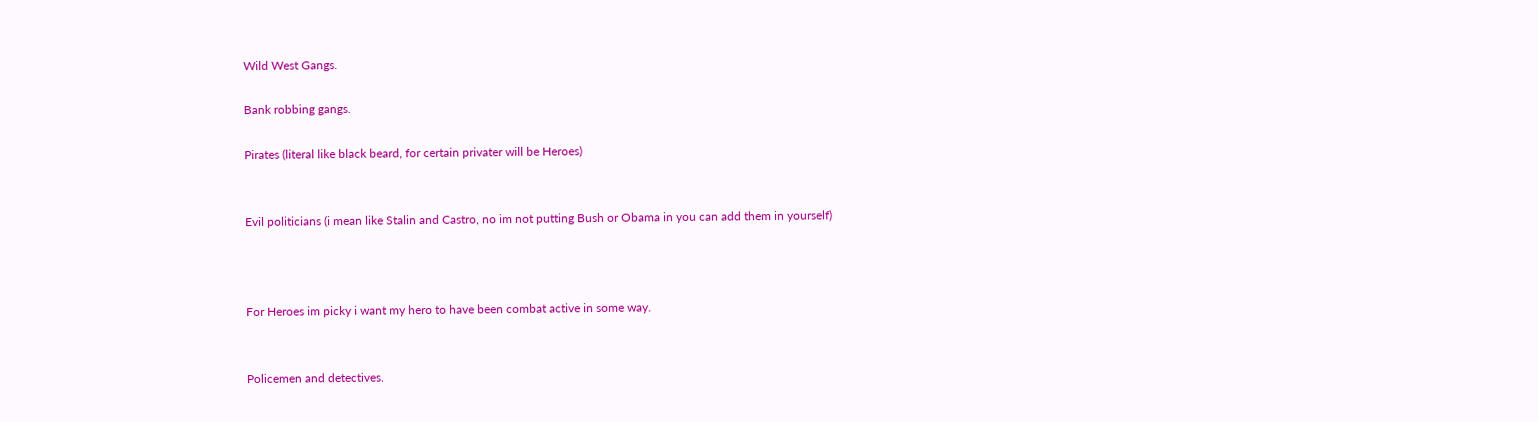Wild West Gangs.

Bank robbing gangs.

Pirates (literal like black beard, for certain privater will be Heroes)


Evil politicians (i mean like Stalin and Castro, no im not putting Bush or Obama in you can add them in yourself)



For Heroes im picky i want my hero to have been combat active in some way.


Policemen and detectives.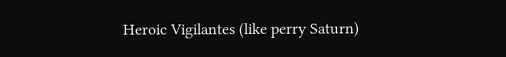Heroic Vigilantes (like perry Saturn)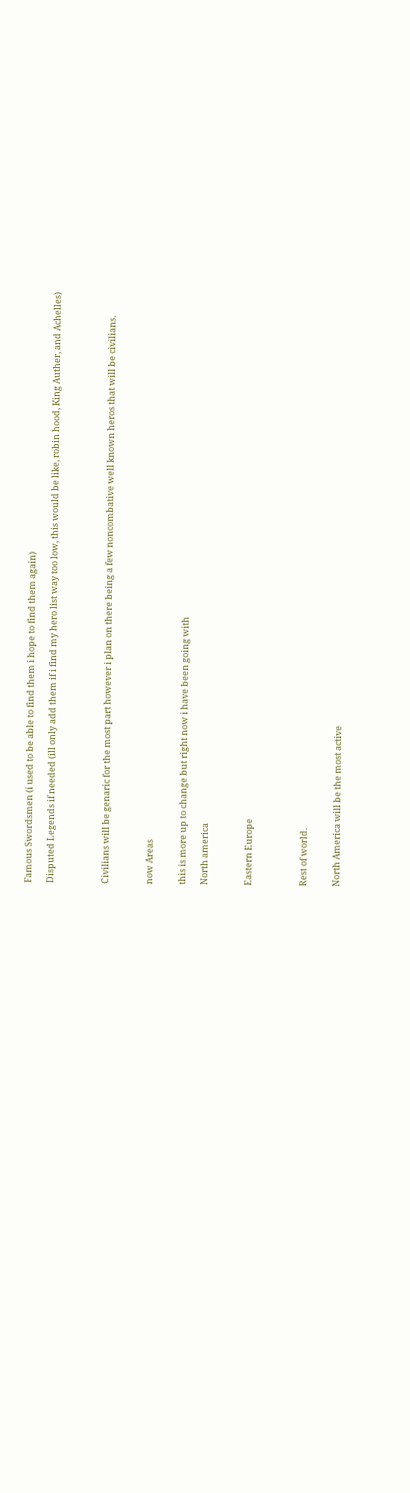Famous Swordsmen (i used to be able to find them i hope to find them again)

Disputed Legends if needed (ill only add them if i find my hero list way too low, this would be like, robin hood, King Auther, and Achelles)




Civilians will be genaric for the most part however i plan on there being a few noncombative well known heros that will be civilians.



now Areas


this is more up to change but right now i have been going with

North america



Eastern Europe




Rest of world.


North America will be the most active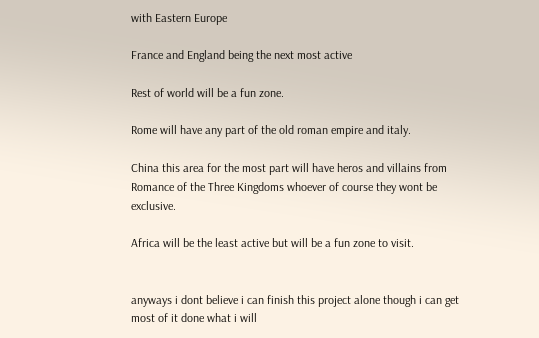with Eastern Europe

France and England being the next most active

Rest of world will be a fun zone.

Rome will have any part of the old roman empire and italy.

China this area for the most part will have heros and villains from Romance of the Three Kingdoms whoever of course they wont be exclusive.

Africa will be the least active but will be a fun zone to visit.


anyways i dont believe i can finish this project alone though i can get most of it done what i will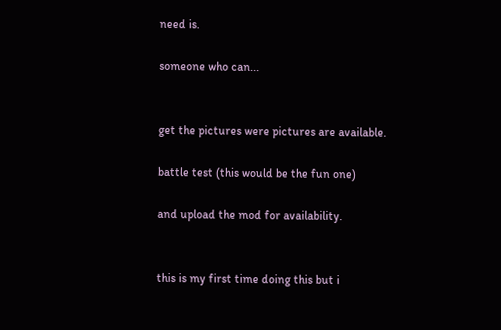need is.

someone who can...


get the pictures were pictures are available.

battle test (this would be the fun one)

and upload the mod for availability.


this is my first time doing this but i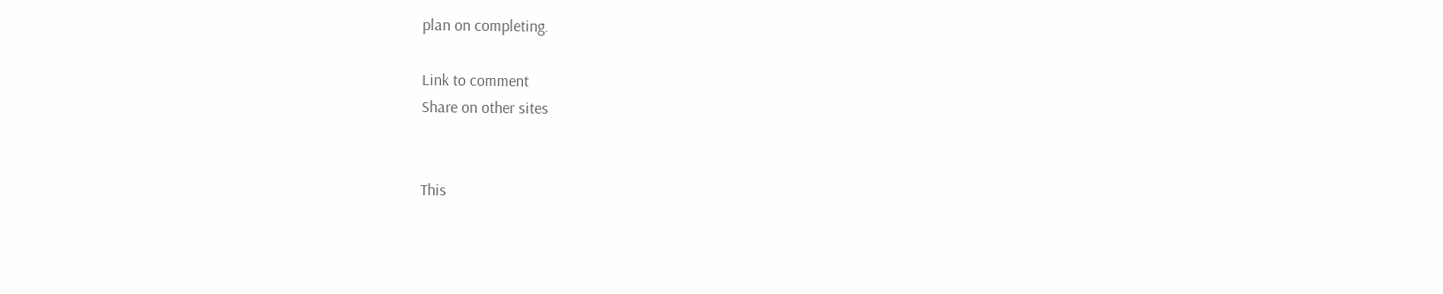plan on completing.

Link to comment
Share on other sites


This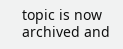topic is now archived and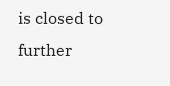is closed to further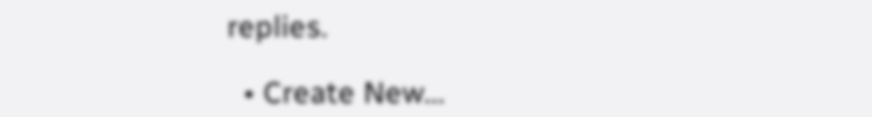replies.

  • Create New...